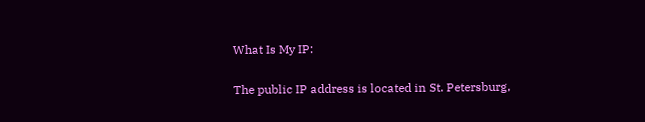What Is My IP:

The public IP address is located in St. Petersburg,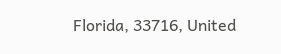Florida, 33716, United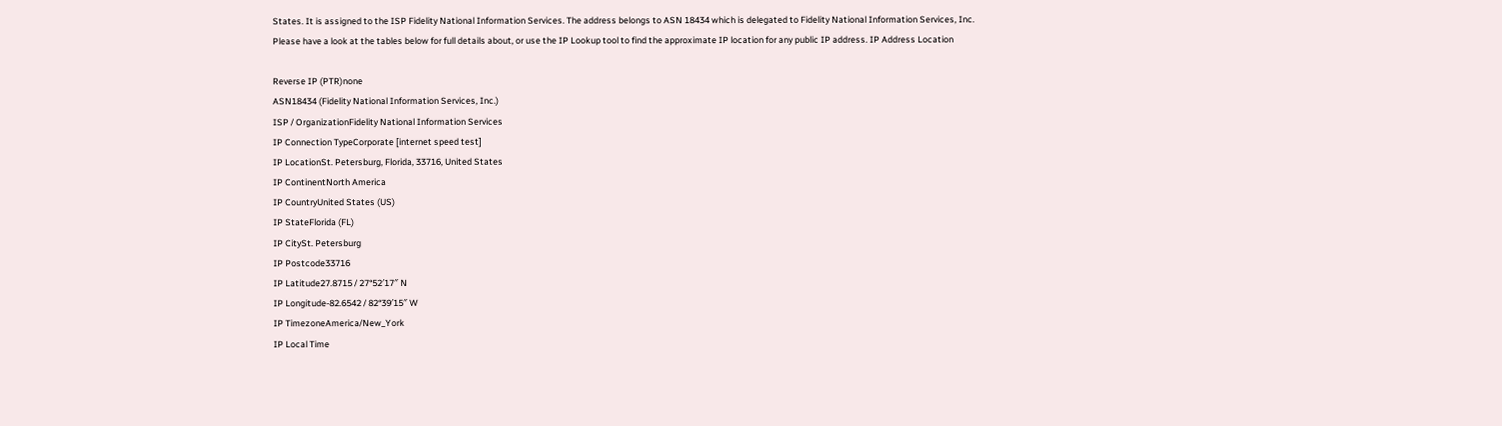States. It is assigned to the ISP Fidelity National Information Services. The address belongs to ASN 18434 which is delegated to Fidelity National Information Services, Inc.
Please have a look at the tables below for full details about, or use the IP Lookup tool to find the approximate IP location for any public IP address. IP Address Location

Reverse IP (PTR)none
ASN18434 (Fidelity National Information Services, Inc.)
ISP / OrganizationFidelity National Information Services
IP Connection TypeCorporate [internet speed test]
IP LocationSt. Petersburg, Florida, 33716, United States
IP ContinentNorth America
IP CountryUnited States (US)
IP StateFlorida (FL)
IP CitySt. Petersburg
IP Postcode33716
IP Latitude27.8715 / 27°52′17″ N
IP Longitude-82.6542 / 82°39′15″ W
IP TimezoneAmerica/New_York
IP Local Time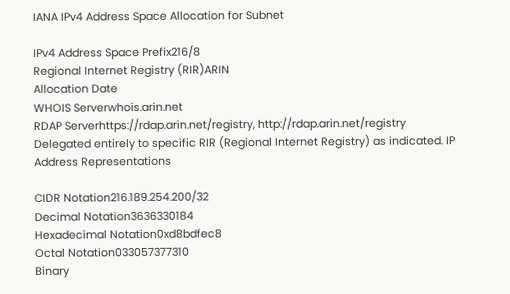IANA IPv4 Address Space Allocation for Subnet

IPv4 Address Space Prefix216/8
Regional Internet Registry (RIR)ARIN
Allocation Date
WHOIS Serverwhois.arin.net
RDAP Serverhttps://rdap.arin.net/registry, http://rdap.arin.net/registry
Delegated entirely to specific RIR (Regional Internet Registry) as indicated. IP Address Representations

CIDR Notation216.189.254.200/32
Decimal Notation3636330184
Hexadecimal Notation0xd8bdfec8
Octal Notation033057377310
Binary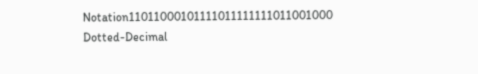Notation11011000101111011111111011001000
Dotted-Decimal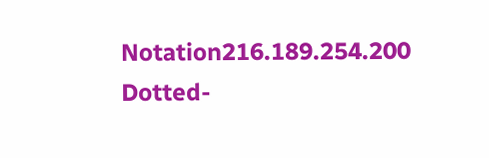Notation216.189.254.200
Dotted-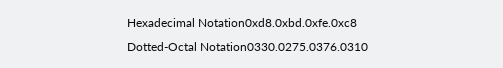Hexadecimal Notation0xd8.0xbd.0xfe.0xc8
Dotted-Octal Notation0330.0275.0376.0310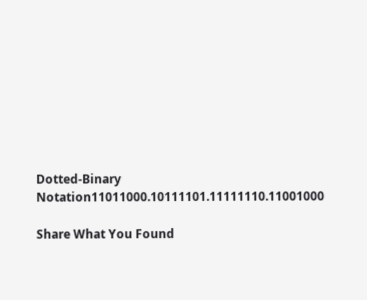Dotted-Binary Notation11011000.10111101.11111110.11001000

Share What You Found